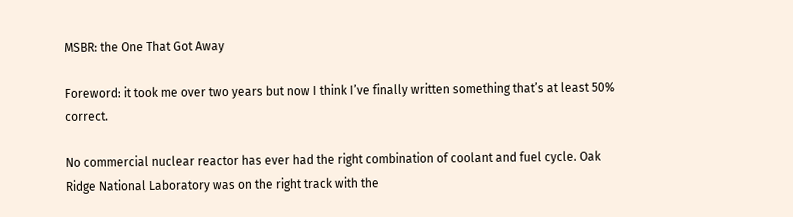MSBR: the One That Got Away

Foreword: it took me over two years but now I think I’ve finally written something that’s at least 50% correct.

No commercial nuclear reactor has ever had the right combination of coolant and fuel cycle. Oak Ridge National Laboratory was on the right track with the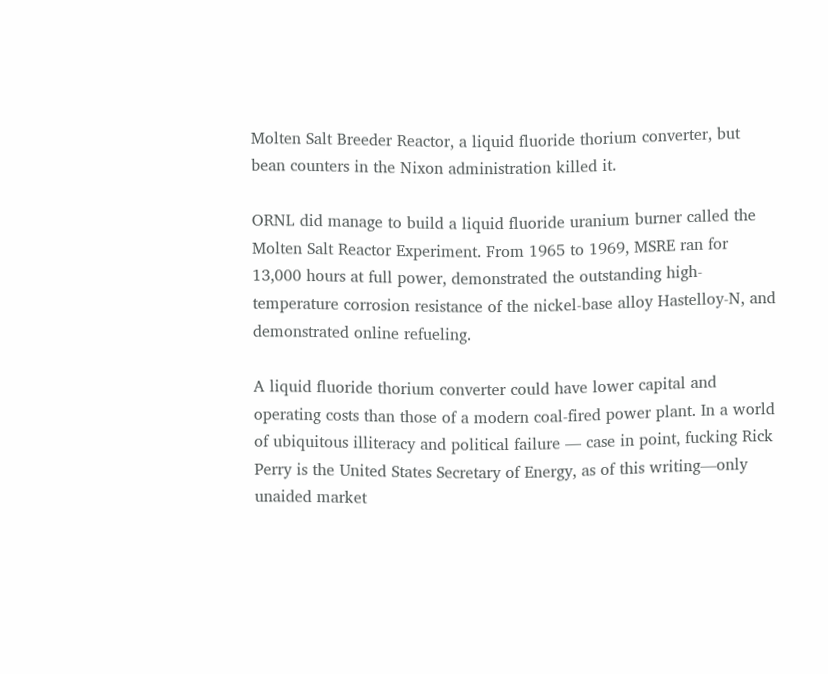Molten Salt Breeder Reactor, a liquid fluoride thorium converter, but bean counters in the Nixon administration killed it.

ORNL did manage to build a liquid fluoride uranium burner called the Molten Salt Reactor Experiment. From 1965 to 1969, MSRE ran for 13,000 hours at full power, demonstrated the outstanding high-temperature corrosion resistance of the nickel-base alloy Hastelloy-N, and demonstrated online refueling.

A liquid fluoride thorium converter could have lower capital and operating costs than those of a modern coal-fired power plant. In a world of ubiquitous illiteracy and political failure — case in point, fucking Rick Perry is the United States Secretary of Energy, as of this writing—only unaided market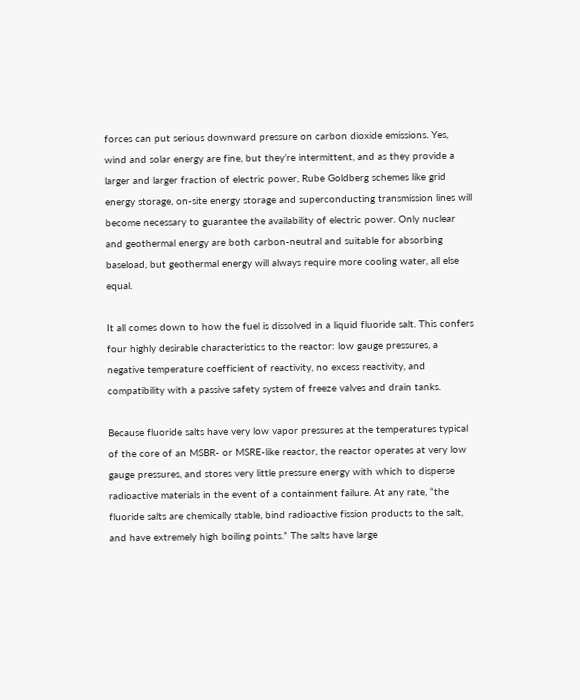forces can put serious downward pressure on carbon dioxide emissions. Yes, wind and solar energy are fine, but they’re intermittent, and as they provide a larger and larger fraction of electric power, Rube Goldberg schemes like grid energy storage, on-site energy storage and superconducting transmission lines will become necessary to guarantee the availability of electric power. Only nuclear and geothermal energy are both carbon-neutral and suitable for absorbing baseload, but geothermal energy will always require more cooling water, all else equal.

It all comes down to how the fuel is dissolved in a liquid fluoride salt. This confers four highly desirable characteristics to the reactor: low gauge pressures, a negative temperature coefficient of reactivity, no excess reactivity, and compatibility with a passive safety system of freeze valves and drain tanks.

Because fluoride salts have very low vapor pressures at the temperatures typical of the core of an MSBR- or MSRE-like reactor, the reactor operates at very low gauge pressures, and stores very little pressure energy with which to disperse radioactive materials in the event of a containment failure. At any rate, “the fluoride salts are chemically stable, bind radioactive fission products to the salt, and have extremely high boiling points.” The salts have large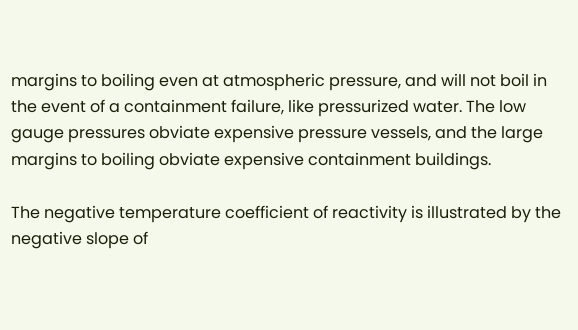margins to boiling even at atmospheric pressure, and will not boil in the event of a containment failure, like pressurized water. The low gauge pressures obviate expensive pressure vessels, and the large margins to boiling obviate expensive containment buildings.

The negative temperature coefficient of reactivity is illustrated by the negative slope of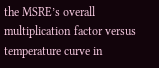the MSRE’s overall multiplication factor versus temperature curve in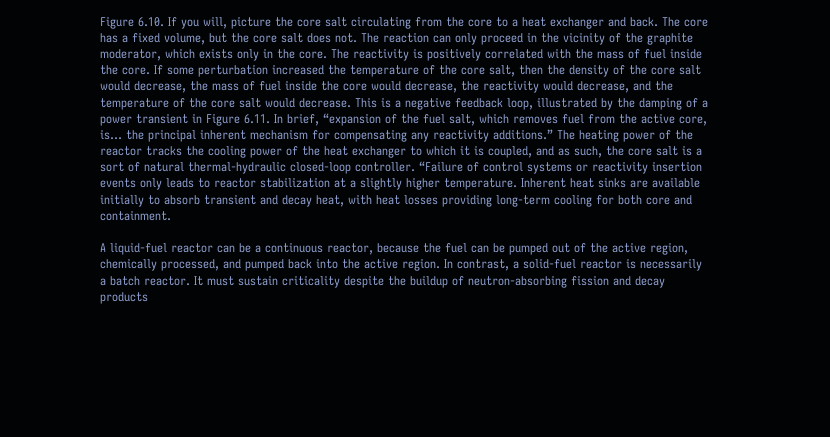Figure 6.10. If you will, picture the core salt circulating from the core to a heat exchanger and back. The core has a fixed volume, but the core salt does not. The reaction can only proceed in the vicinity of the graphite moderator, which exists only in the core. The reactivity is positively correlated with the mass of fuel inside the core. If some perturbation increased the temperature of the core salt, then the density of the core salt would decrease, the mass of fuel inside the core would decrease, the reactivity would decrease, and the temperature of the core salt would decrease. This is a negative feedback loop, illustrated by the damping of a power transient in Figure 6.11. In brief, “expansion of the fuel salt, which removes fuel from the active core, is… the principal inherent mechanism for compensating any reactivity additions.” The heating power of the reactor tracks the cooling power of the heat exchanger to which it is coupled, and as such, the core salt is a sort of natural thermal-hydraulic closed-loop controller. “Failure of control systems or reactivity insertion events only leads to reactor stabilization at a slightly higher temperature. Inherent heat sinks are available initially to absorb transient and decay heat, with heat losses providing long-term cooling for both core and containment.

A liquid-fuel reactor can be a continuous reactor, because the fuel can be pumped out of the active region, chemically processed, and pumped back into the active region. In contrast, a solid-fuel reactor is necessarily a batch reactor. It must sustain criticality despite the buildup of neutron-absorbing fission and decay products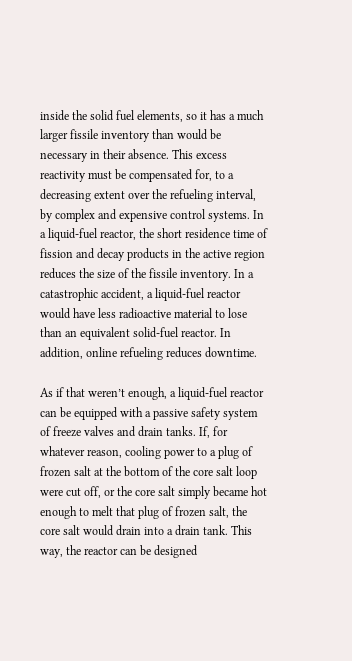inside the solid fuel elements, so it has a much larger fissile inventory than would be necessary in their absence. This excess reactivity must be compensated for, to a decreasing extent over the refueling interval, by complex and expensive control systems. In a liquid-fuel reactor, the short residence time of fission and decay products in the active region reduces the size of the fissile inventory. In a catastrophic accident, a liquid-fuel reactor would have less radioactive material to lose than an equivalent solid-fuel reactor. In addition, online refueling reduces downtime.

As if that weren’t enough, a liquid-fuel reactor can be equipped with a passive safety system of freeze valves and drain tanks. If, for whatever reason, cooling power to a plug of frozen salt at the bottom of the core salt loop were cut off, or the core salt simply became hot enough to melt that plug of frozen salt, the core salt would drain into a drain tank. This way, the reactor can be designed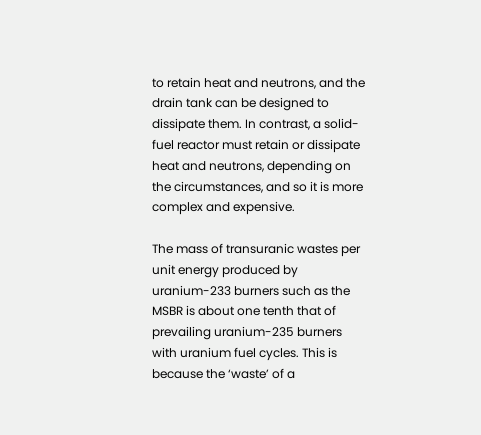to retain heat and neutrons, and the drain tank can be designed to dissipate them. In contrast, a solid-fuel reactor must retain or dissipate heat and neutrons, depending on the circumstances, and so it is more complex and expensive.

The mass of transuranic wastes per unit energy produced by uranium-233 burners such as the MSBR is about one tenth that of prevailing uranium-235 burners with uranium fuel cycles. This is because the ‘waste’ of a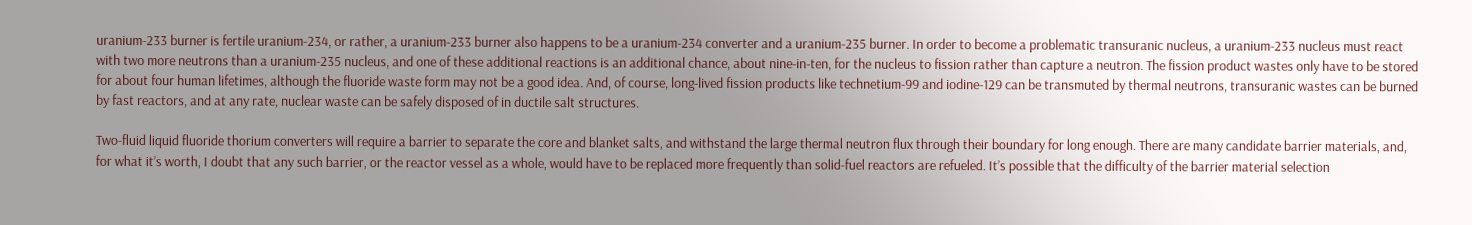uranium-233 burner is fertile uranium-234, or rather, a uranium-233 burner also happens to be a uranium-234 converter and a uranium-235 burner. In order to become a problematic transuranic nucleus, a uranium-233 nucleus must react with two more neutrons than a uranium-235 nucleus, and one of these additional reactions is an additional chance, about nine-in-ten, for the nucleus to fission rather than capture a neutron. The fission product wastes only have to be stored for about four human lifetimes, although the fluoride waste form may not be a good idea. And, of course, long-lived fission products like technetium-99 and iodine-129 can be transmuted by thermal neutrons, transuranic wastes can be burned by fast reactors, and at any rate, nuclear waste can be safely disposed of in ductile salt structures.

Two-fluid liquid fluoride thorium converters will require a barrier to separate the core and blanket salts, and withstand the large thermal neutron flux through their boundary for long enough. There are many candidate barrier materials, and, for what it’s worth, I doubt that any such barrier, or the reactor vessel as a whole, would have to be replaced more frequently than solid-fuel reactors are refueled. It’s possible that the difficulty of the barrier material selection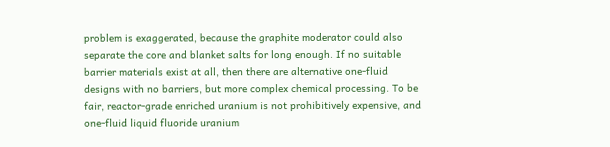problem is exaggerated, because the graphite moderator could also separate the core and blanket salts for long enough. If no suitable barrier materials exist at all, then there are alternative one-fluid designs with no barriers, but more complex chemical processing. To be fair, reactor-grade enriched uranium is not prohibitively expensive, and one-fluid liquid fluoride uranium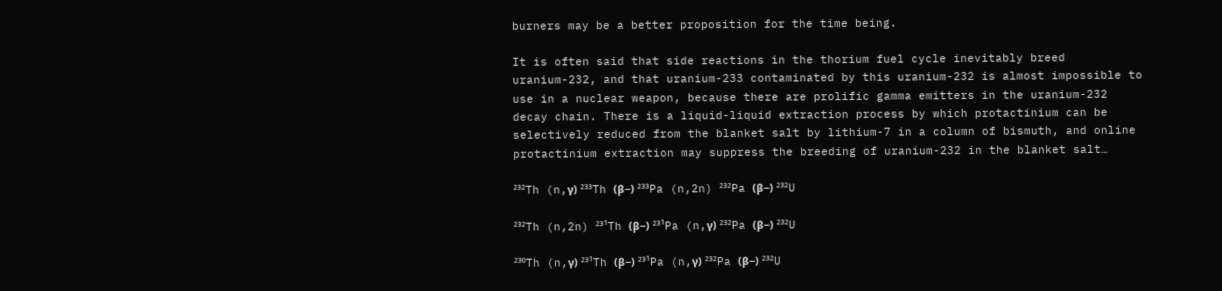burners may be a better proposition for the time being.

It is often said that side reactions in the thorium fuel cycle inevitably breed uranium-232, and that uranium-233 contaminated by this uranium-232 is almost impossible to use in a nuclear weapon, because there are prolific gamma emitters in the uranium-232 decay chain. There is a liquid-liquid extraction process by which protactinium can be selectively reduced from the blanket salt by lithium-7 in a column of bismuth, and online protactinium extraction may suppress the breeding of uranium-232 in the blanket salt…

²³²Th (n,γ) ²³³Th (β−) ²³³Pa (n,2n) ²³²Pa (β−) ²³²U

²³²Th (n,2n) ²³¹Th (β−) ²³¹Pa (n,γ) ²³²Pa (β−) ²³²U

²³⁰Th (n,γ) ²³¹Th (β−) ²³¹Pa (n,γ) ²³²Pa (β−) ²³²U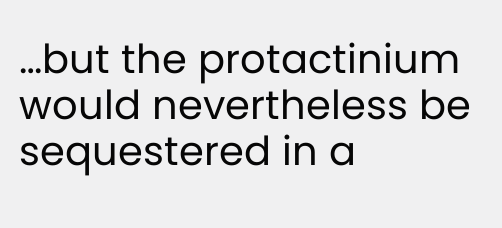…but the protactinium would nevertheless be sequestered in a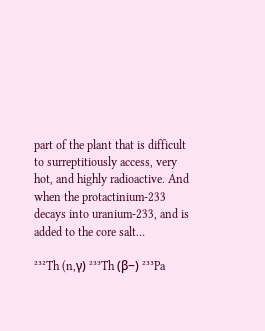part of the plant that is difficult to surreptitiously access, very hot, and highly radioactive. And when the protactinium-233 decays into uranium-233, and is added to the core salt…

²³²Th (n,γ) ²³³Th (β−) ²³³Pa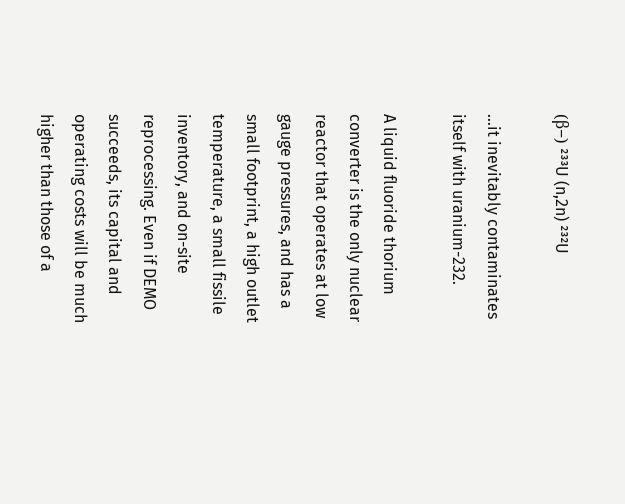(β−) ²³³U (n,2n) ²³²U

…it inevitably contaminates itself with uranium-232.

A liquid fluoride thorium converter is the only nuclear reactor that operates at low gauge pressures, and has a small footprint, a high outlet temperature, a small fissile inventory, and on-site reprocessing. Even if DEMO succeeds, its capital and operating costs will be much higher than those of a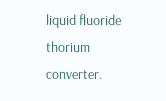liquid fluoride thorium converter.